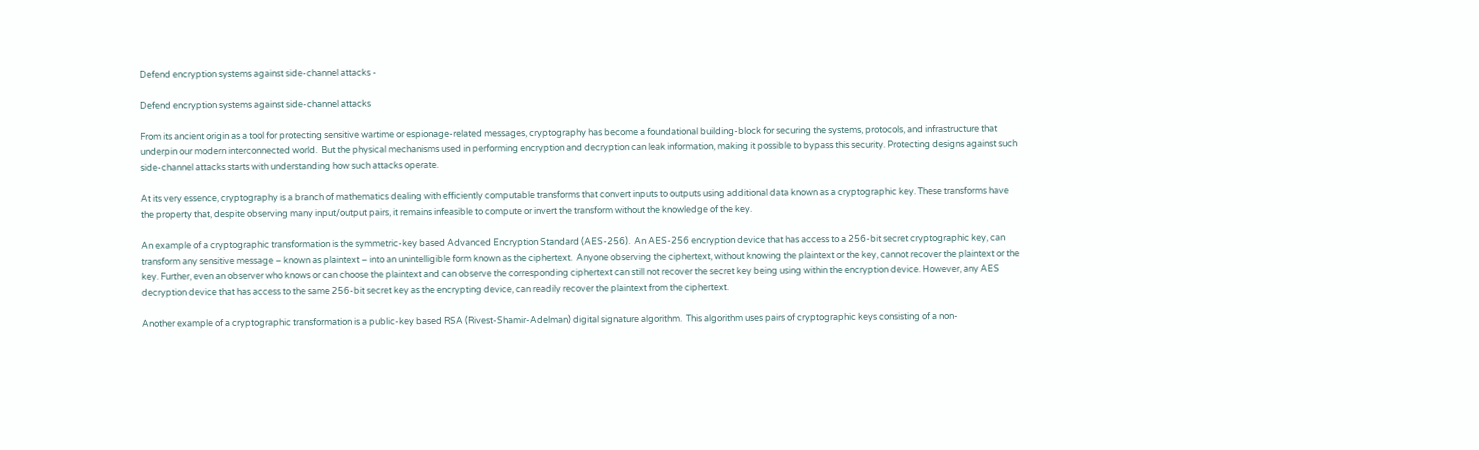Defend encryption systems against side-channel attacks -

Defend encryption systems against side-channel attacks

From its ancient origin as a tool for protecting sensitive wartime or espionage-related messages, cryptography has become a foundational building-block for securing the systems, protocols, and infrastructure that underpin our modern interconnected world.  But the physical mechanisms used in performing encryption and decryption can leak information, making it possible to bypass this security. Protecting designs against such side-channel attacks starts with understanding how such attacks operate.

At its very essence, cryptography is a branch of mathematics dealing with efficiently computable transforms that convert inputs to outputs using additional data known as a cryptographic key. These transforms have the property that, despite observing many input/output pairs, it remains infeasible to compute or invert the transform without the knowledge of the key.

An example of a cryptographic transformation is the symmetric-key based Advanced Encryption Standard (AES-256).  An AES-256 encryption device that has access to a 256-bit secret cryptographic key, can transform any sensitive message – known as plaintext – into an unintelligible form known as the ciphertext.  Anyone observing the ciphertext, without knowing the plaintext or the key, cannot recover the plaintext or the key. Further, even an observer who knows or can choose the plaintext and can observe the corresponding ciphertext can still not recover the secret key being using within the encryption device. However, any AES decryption device that has access to the same 256-bit secret key as the encrypting device, can readily recover the plaintext from the ciphertext.

Another example of a cryptographic transformation is a public-key based RSA (Rivest-Shamir-Adelman) digital signature algorithm.  This algorithm uses pairs of cryptographic keys consisting of a non-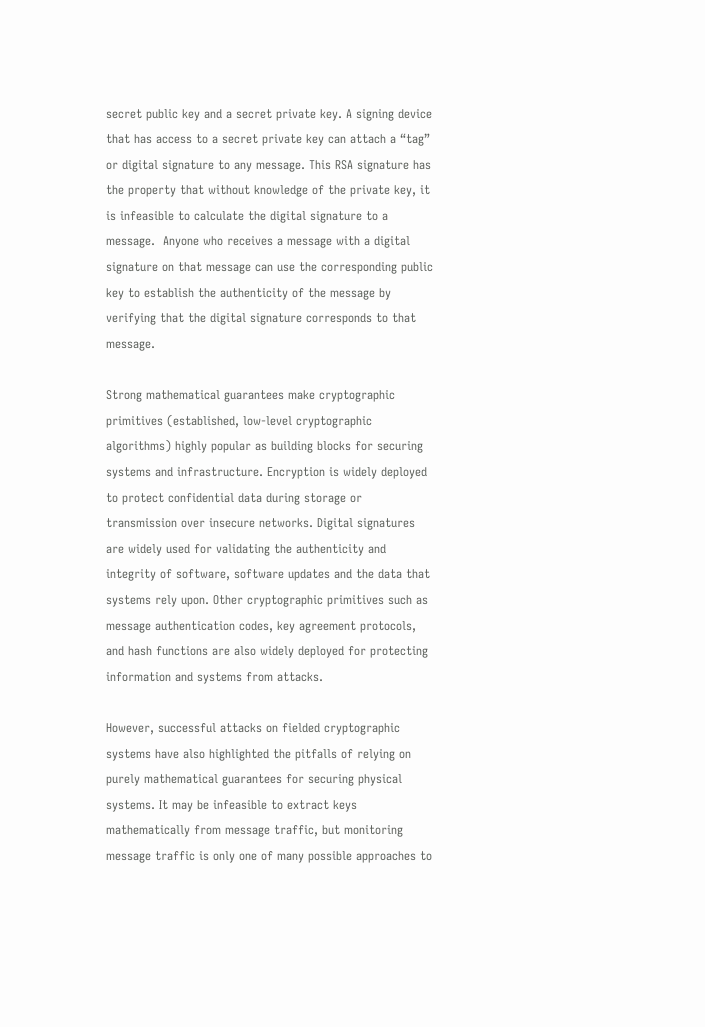secret public key and a secret private key. A signing device that has access to a secret private key can attach a “tag” or digital signature to any message. This RSA signature has the property that without knowledge of the private key, it is infeasible to calculate the digital signature to a message.  Anyone who receives a message with a digital signature on that message can use the corresponding public key to establish the authenticity of the message by verifying that the digital signature corresponds to that message.

Strong mathematical guarantees make cryptographic primitives (established, low-level cryptographic algorithms) highly popular as building blocks for securing systems and infrastructure. Encryption is widely deployed to protect confidential data during storage or transmission over insecure networks. Digital signatures are widely used for validating the authenticity and integrity of software, software updates and the data that systems rely upon. Other cryptographic primitives such as message authentication codes, key agreement protocols, and hash functions are also widely deployed for protecting information and systems from attacks.

However, successful attacks on fielded cryptographic systems have also highlighted the pitfalls of relying on purely mathematical guarantees for securing physical systems. It may be infeasible to extract keys mathematically from message traffic, but monitoring message traffic is only one of many possible approaches to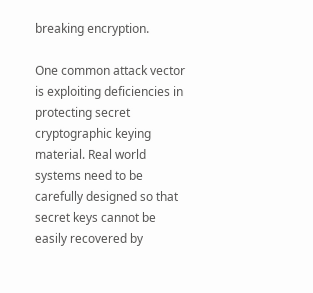breaking encryption.

One common attack vector is exploiting deficiencies in protecting secret cryptographic keying material. Real world systems need to be carefully designed so that secret keys cannot be easily recovered by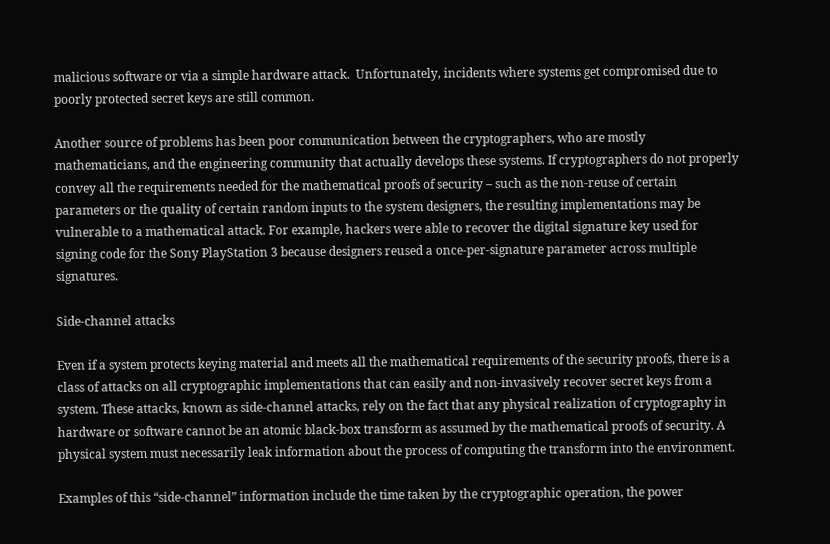malicious software or via a simple hardware attack.  Unfortunately, incidents where systems get compromised due to poorly protected secret keys are still common.

Another source of problems has been poor communication between the cryptographers, who are mostly mathematicians, and the engineering community that actually develops these systems. If cryptographers do not properly convey all the requirements needed for the mathematical proofs of security – such as the non-reuse of certain parameters or the quality of certain random inputs to the system designers, the resulting implementations may be vulnerable to a mathematical attack. For example, hackers were able to recover the digital signature key used for signing code for the Sony PlayStation 3 because designers reused a once-per-signature parameter across multiple signatures.

Side-channel attacks

Even if a system protects keying material and meets all the mathematical requirements of the security proofs, there is a class of attacks on all cryptographic implementations that can easily and non-invasively recover secret keys from a system. These attacks, known as side-channel attacks, rely on the fact that any physical realization of cryptography in hardware or software cannot be an atomic black-box transform as assumed by the mathematical proofs of security. A physical system must necessarily leak information about the process of computing the transform into the environment.

Examples of this “side-channel” information include the time taken by the cryptographic operation, the power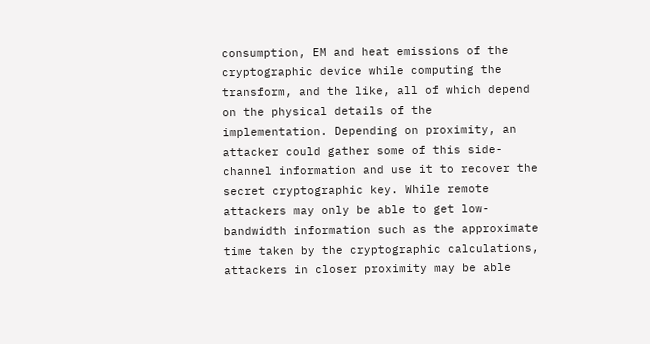consumption, EM and heat emissions of the cryptographic device while computing the transform, and the like, all of which depend on the physical details of the implementation. Depending on proximity, an attacker could gather some of this side-channel information and use it to recover the secret cryptographic key. While remote attackers may only be able to get low-bandwidth information such as the approximate time taken by the cryptographic calculations, attackers in closer proximity may be able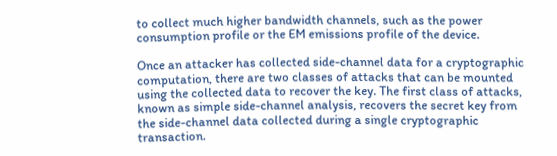to collect much higher bandwidth channels, such as the power consumption profile or the EM emissions profile of the device.

Once an attacker has collected side-channel data for a cryptographic computation, there are two classes of attacks that can be mounted using the collected data to recover the key. The first class of attacks, known as simple side-channel analysis, recovers the secret key from the side-channel data collected during a single cryptographic transaction.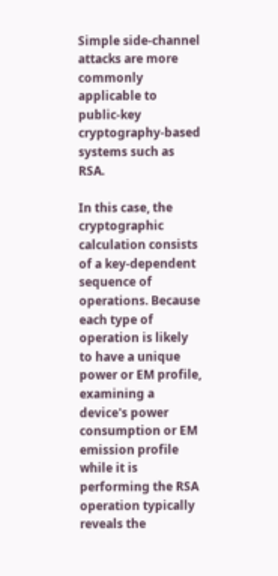Simple side-channel attacks are more commonly applicable to public-key cryptography-based systems such as RSA.

In this case, the cryptographic calculation consists of a key-dependent sequence of operations. Because each type of operation is likely to have a unique power or EM profile, examining a device's power consumption or EM emission profile while it is performing the RSA operation typically reveals the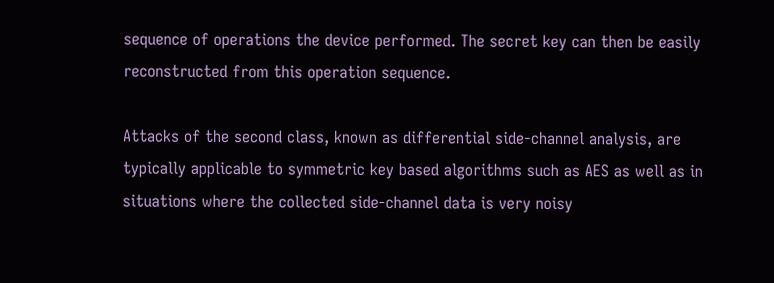sequence of operations the device performed. The secret key can then be easily reconstructed from this operation sequence.

Attacks of the second class, known as differential side-channel analysis, are typically applicable to symmetric key based algorithms such as AES as well as in situations where the collected side-channel data is very noisy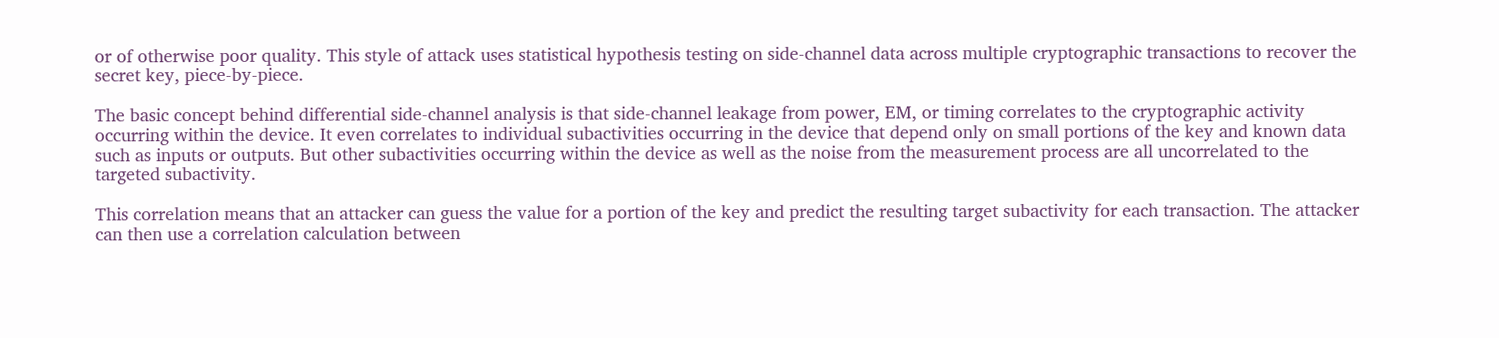or of otherwise poor quality. This style of attack uses statistical hypothesis testing on side-channel data across multiple cryptographic transactions to recover the secret key, piece-by-piece.

The basic concept behind differential side-channel analysis is that side-channel leakage from power, EM, or timing correlates to the cryptographic activity occurring within the device. It even correlates to individual subactivities occurring in the device that depend only on small portions of the key and known data such as inputs or outputs. But other subactivities occurring within the device as well as the noise from the measurement process are all uncorrelated to the targeted subactivity.

This correlation means that an attacker can guess the value for a portion of the key and predict the resulting target subactivity for each transaction. The attacker can then use a correlation calculation between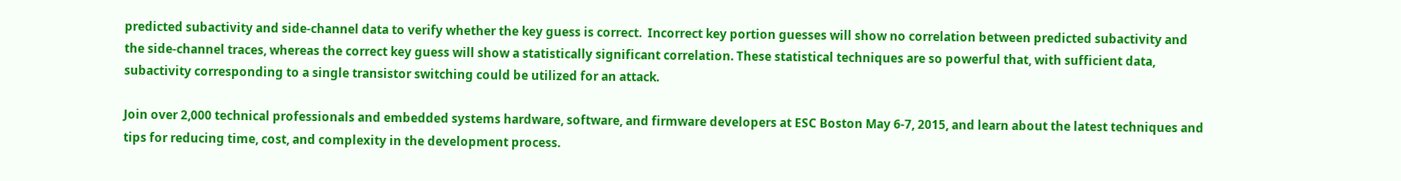predicted subactivity and side-channel data to verify whether the key guess is correct.  Incorrect key portion guesses will show no correlation between predicted subactivity and the side-channel traces, whereas the correct key guess will show a statistically significant correlation. These statistical techniques are so powerful that, with sufficient data, subactivity corresponding to a single transistor switching could be utilized for an attack.

Join over 2,000 technical professionals and embedded systems hardware, software, and firmware developers at ESC Boston May 6-7, 2015, and learn about the latest techniques and tips for reducing time, cost, and complexity in the development process.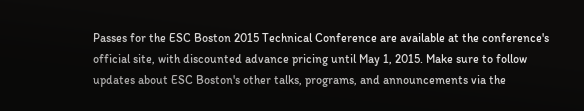Passes for the ESC Boston 2015 Technical Conference are available at the conference's official site, with discounted advance pricing until May 1, 2015. Make sure to follow updates about ESC Boston's other talks, programs, and announcements via the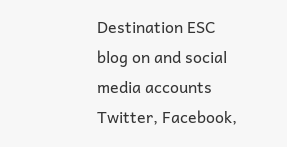Destination ESC blog on and social media accounts Twitter, Facebook,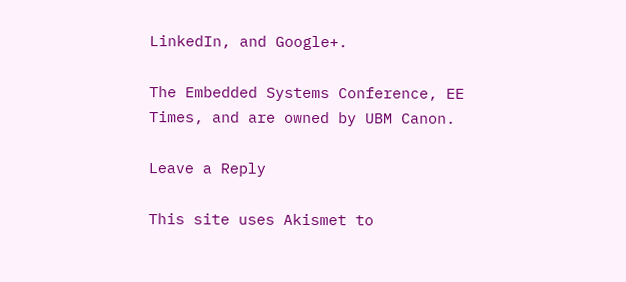LinkedIn, and Google+.

The Embedded Systems Conference, EE Times, and are owned by UBM Canon.

Leave a Reply

This site uses Akismet to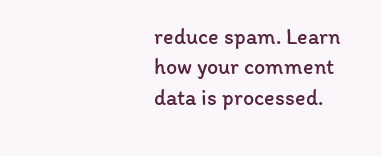reduce spam. Learn how your comment data is processed.